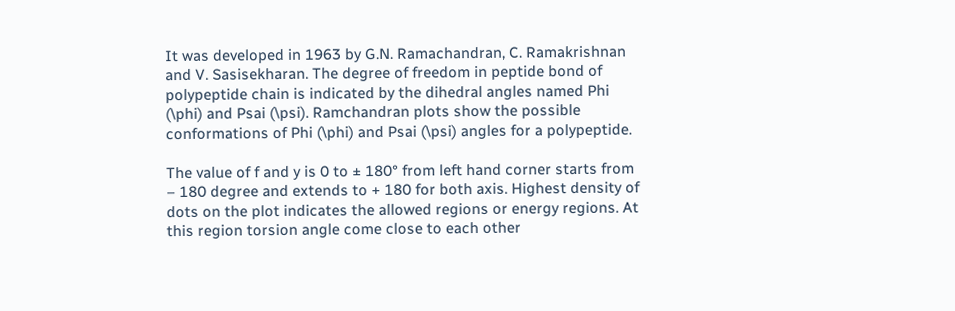It was developed in 1963 by G.N. Ramachandran, C. Ramakrishnan and V. Sasisekharan. The degree of freedom in peptide bond of polypeptide chain is indicated by the dihedral angles named Phi (\phi) and Psai (\psi). Ramchandran plots show the possible conformations of Phi (\phi) and Psai (\psi) angles for a polypeptide.

The value of f and y is 0 to ± 180° from left hand corner starts from – 180 degree and extends to + 180 for both axis. Highest density of dots on the plot indicates the allowed regions or energy regions. At this region torsion angle come close to each other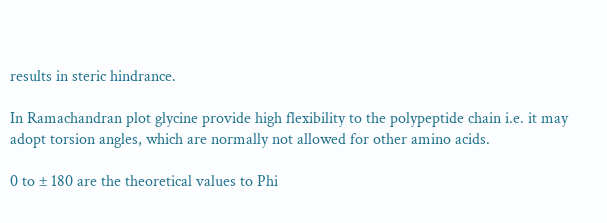results in steric hindrance.

In Ramachandran plot glycine provide high flexibility to the polypeptide chain i.e. it may adopt torsion angles, which are normally not allowed for other amino acids.

0 to ± 180 are the theoretical values to Phi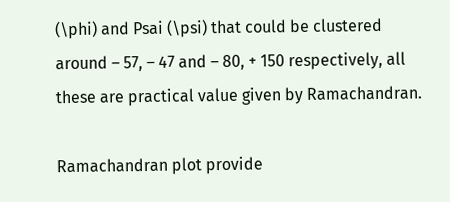(\phi) and Psai (\psi) that could be clustered around – 57, – 47 and – 80, + 150 respectively, all these are practical value given by Ramachandran.

Ramachandran plot provide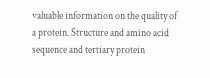valuable information on the quality of a protein. Structure and amino acid sequence and tertiary protein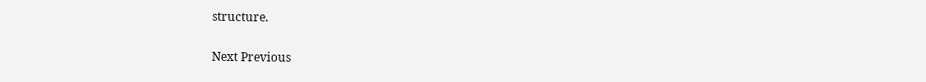structure.

Next Previous